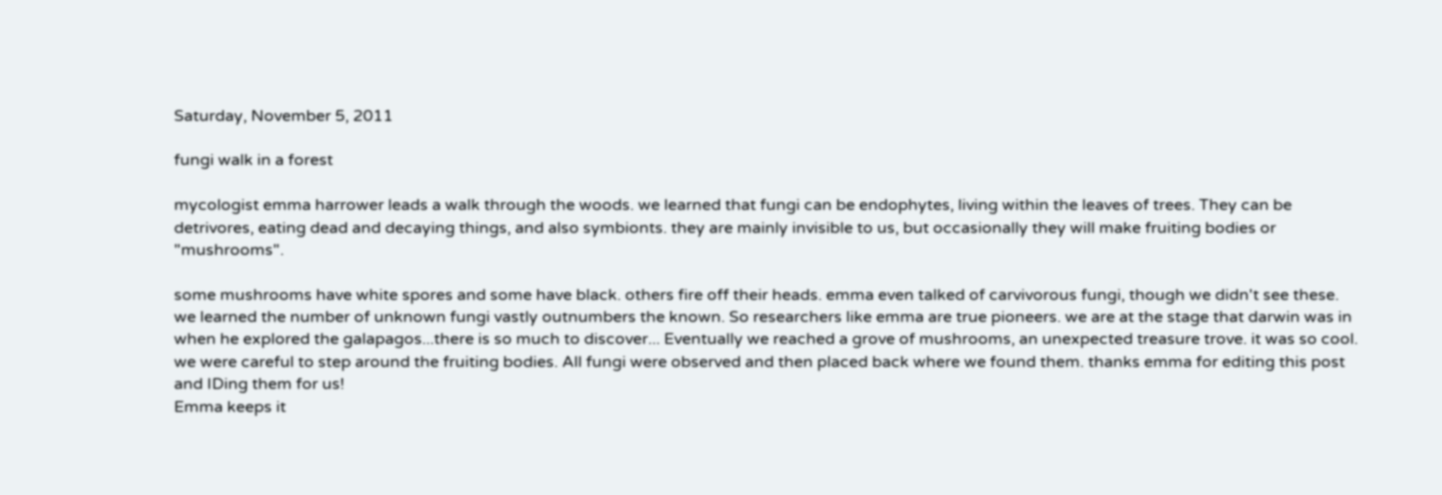Saturday, November 5, 2011

fungi walk in a forest

mycologist emma harrower leads a walk through the woods. we learned that fungi can be endophytes, living within the leaves of trees. They can be detrivores, eating dead and decaying things, and also symbionts. they are mainly invisible to us, but occasionally they will make fruiting bodies or "mushrooms".

some mushrooms have white spores and some have black. others fire off their heads. emma even talked of carvivorous fungi, though we didn't see these. we learned the number of unknown fungi vastly outnumbers the known. So researchers like emma are true pioneers. we are at the stage that darwin was in when he explored the galapagos...there is so much to discover... Eventually we reached a grove of mushrooms, an unexpected treasure trove. it was so cool. we were careful to step around the fruiting bodies. All fungi were observed and then placed back where we found them. thanks emma for editing this post and IDing them for us!
Emma keeps it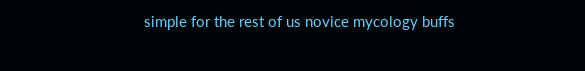simple for the rest of us novice mycology buffs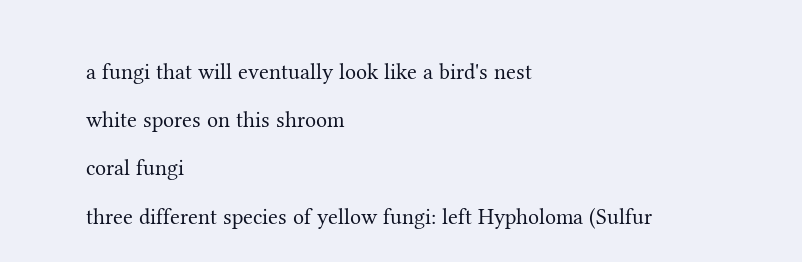a fungi that will eventually look like a bird's nest

white spores on this shroom

coral fungi

three different species of yellow fungi: left Hypholoma (Sulfur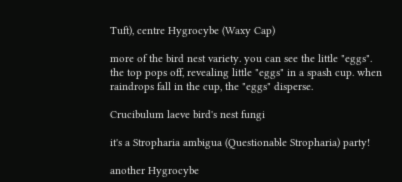Tuft), centre Hygrocybe (Waxy Cap)

more of the bird nest variety. you can see the little "eggs". the top pops off, revealing little "eggs" in a spash cup. when raindrops fall in the cup, the "eggs" disperse.

Crucibulum laeve bird's nest fungi

it's a Stropharia ambigua (Questionable Stropharia) party!

another Hygrocybe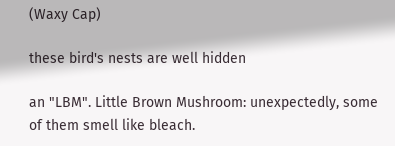(Waxy Cap)

these bird's nests are well hidden

an "LBM". Little Brown Mushroom: unexpectedly, some of them smell like bleach.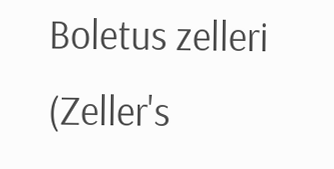Boletus zelleri (Zeller's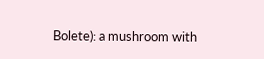Bolete): a mushroom with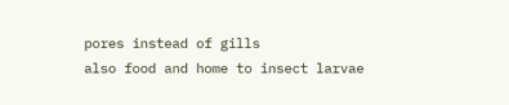pores instead of gills
also food and home to insect larvae